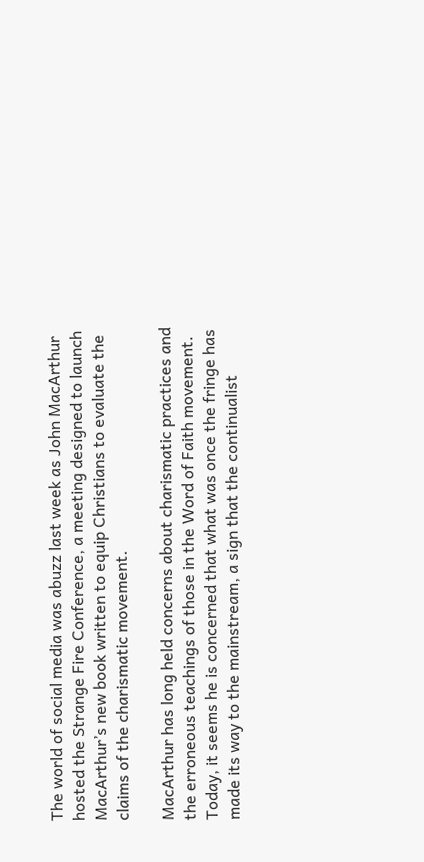The world of social media was abuzz last week as John MacArthur hosted the Strange Fire Conference, a meeting designed to launch MacArthur’s new book written to equip Christians to evaluate the claims of the charismatic movement.

MacArthur has long held concerns about charismatic practices and the erroneous teachings of those in the Word of Faith movement. Today, it seems he is concerned that what was once the fringe has made its way to the mainstream, a sign that the continualist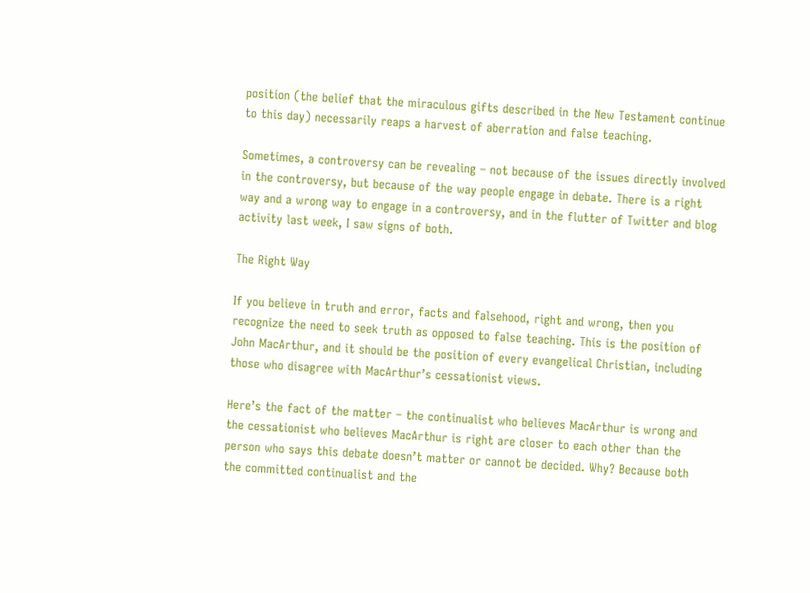position (the belief that the miraculous gifts described in the New Testament continue to this day) necessarily reaps a harvest of aberration and false teaching.

Sometimes, a controversy can be revealing – not because of the issues directly involved in the controversy, but because of the way people engage in debate. There is a right way and a wrong way to engage in a controversy, and in the flutter of Twitter and blog activity last week, I saw signs of both.

The Right Way

If you believe in truth and error, facts and falsehood, right and wrong, then you recognize the need to seek truth as opposed to false teaching. This is the position of John MacArthur, and it should be the position of every evangelical Christian, including those who disagree with MacArthur’s cessationist views.

Here’s the fact of the matter – the continualist who believes MacArthur is wrong and the cessationist who believes MacArthur is right are closer to each other than the person who says this debate doesn’t matter or cannot be decided. Why? Because both the committed continualist and the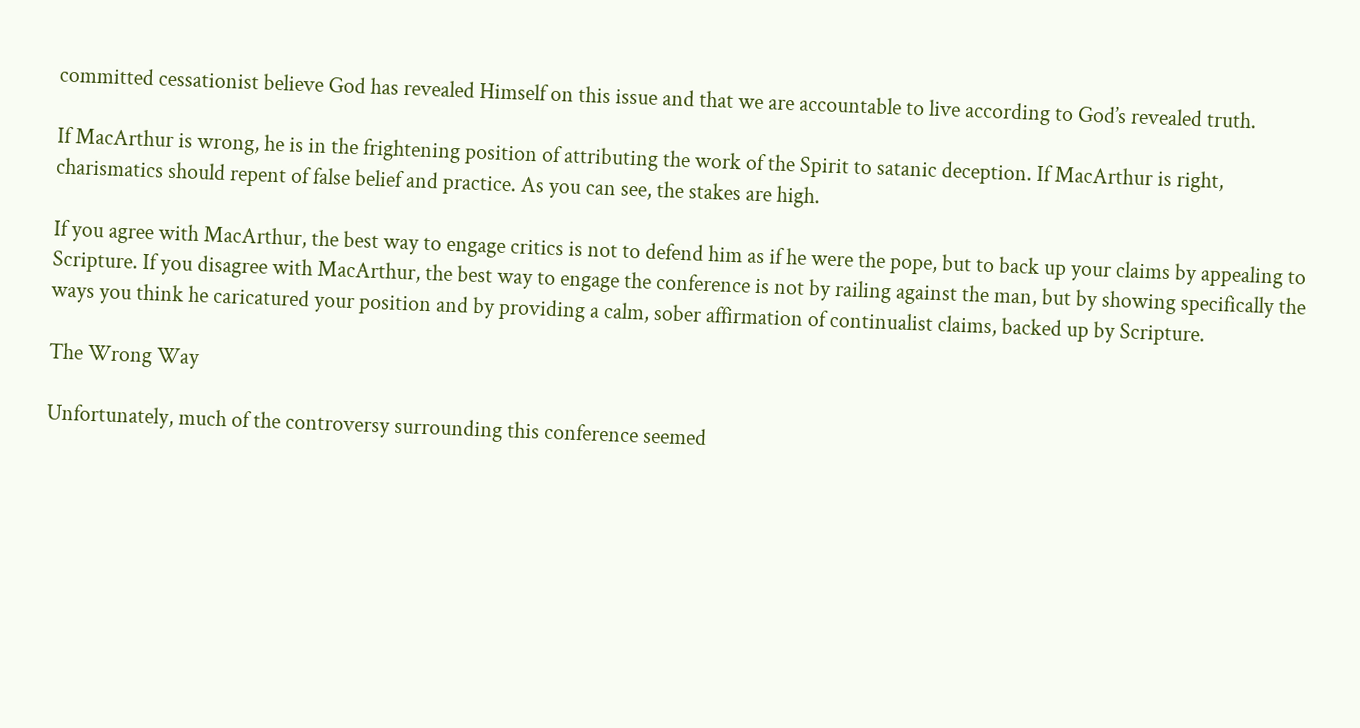committed cessationist believe God has revealed Himself on this issue and that we are accountable to live according to God’s revealed truth.

If MacArthur is wrong, he is in the frightening position of attributing the work of the Spirit to satanic deception. If MacArthur is right, charismatics should repent of false belief and practice. As you can see, the stakes are high.

If you agree with MacArthur, the best way to engage critics is not to defend him as if he were the pope, but to back up your claims by appealing to Scripture. If you disagree with MacArthur, the best way to engage the conference is not by railing against the man, but by showing specifically the ways you think he caricatured your position and by providing a calm, sober affirmation of continualist claims, backed up by Scripture.

The Wrong Way

Unfortunately, much of the controversy surrounding this conference seemed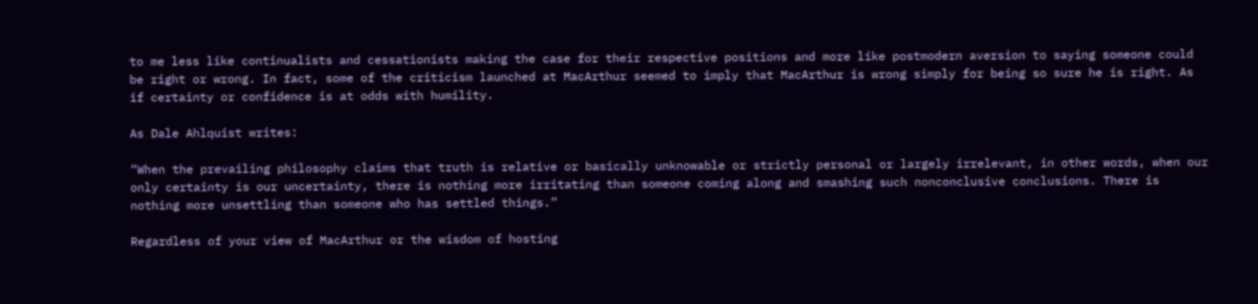to me less like continualists and cessationists making the case for their respective positions and more like postmodern aversion to saying someone could be right or wrong. In fact, some of the criticism launched at MacArthur seemed to imply that MacArthur is wrong simply for being so sure he is right. As if certainty or confidence is at odds with humility.

As Dale Ahlquist writes:

“When the prevailing philosophy claims that truth is relative or basically unknowable or strictly personal or largely irrelevant, in other words, when our only certainty is our uncertainty, there is nothing more irritating than someone coming along and smashing such nonconclusive conclusions. There is nothing more unsettling than someone who has settled things.”

Regardless of your view of MacArthur or the wisdom of hosting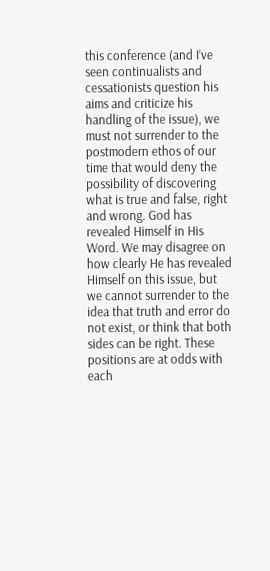this conference (and I’ve seen continualists and cessationists question his aims and criticize his handling of the issue), we must not surrender to the postmodern ethos of our time that would deny the possibility of discovering what is true and false, right and wrong. God has revealed Himself in His Word. We may disagree on how clearly He has revealed Himself on this issue, but we cannot surrender to the idea that truth and error do not exist, or think that both sides can be right. These positions are at odds with each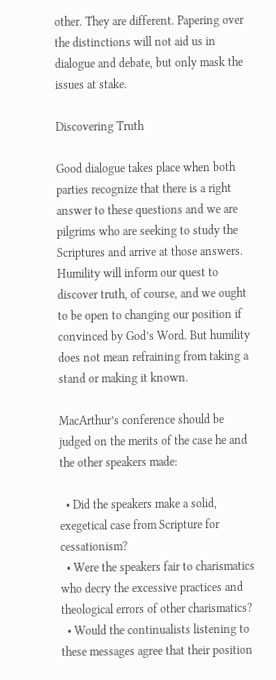other. They are different. Papering over the distinctions will not aid us in dialogue and debate, but only mask the issues at stake.

Discovering Truth

Good dialogue takes place when both parties recognize that there is a right answer to these questions and we are pilgrims who are seeking to study the Scriptures and arrive at those answers. Humility will inform our quest to discover truth, of course, and we ought to be open to changing our position if convinced by God’s Word. But humility does not mean refraining from taking a stand or making it known.

MacArthur’s conference should be judged on the merits of the case he and the other speakers made:

  • Did the speakers make a solid, exegetical case from Scripture for cessationism?
  • Were the speakers fair to charismatics who decry the excessive practices and theological errors of other charismatics?
  • Would the continualists listening to these messages agree that their position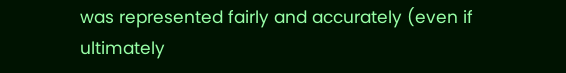was represented fairly and accurately (even if ultimately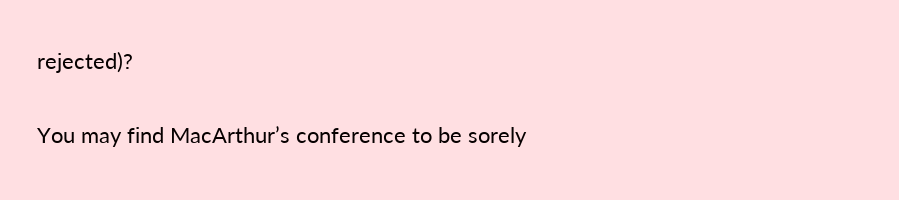rejected)?

You may find MacArthur’s conference to be sorely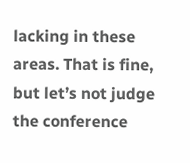lacking in these areas. That is fine, but let’s not judge the conference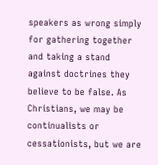speakers as wrong simply for gathering together and taking a stand against doctrines they believe to be false. As Christians, we may be continualists or cessationists, but we are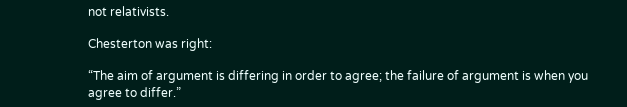not relativists.

Chesterton was right:

“The aim of argument is differing in order to agree; the failure of argument is when you agree to differ.”